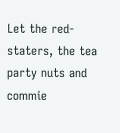Let the red-staters, the tea party nuts and commie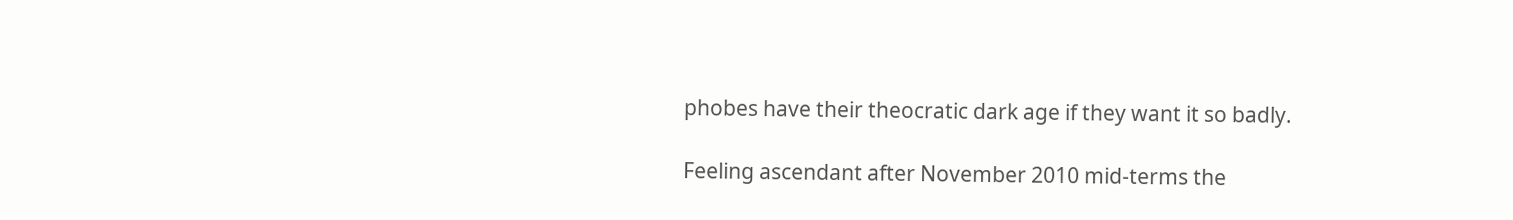phobes have their theocratic dark age if they want it so badly.

Feeling ascendant after November 2010 mid-terms the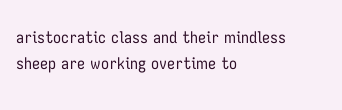aristocratic class and their mindless sheep are working overtime to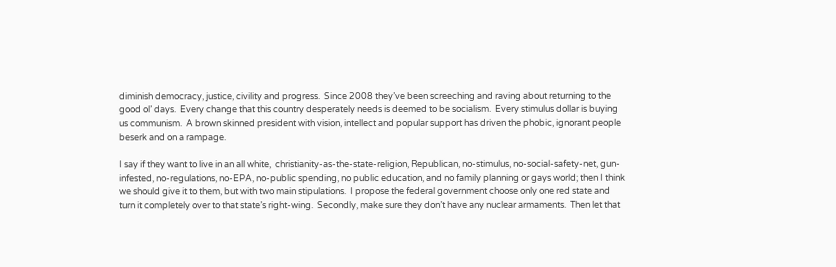diminish democracy, justice, civility and progress.  Since 2008 they’ve been screeching and raving about returning to the good ol’ days.  Every change that this country desperately needs is deemed to be socialism.  Every stimulus dollar is buying us communism.  A brown skinned president with vision, intellect and popular support has driven the phobic, ignorant people beserk and on a rampage.

I say if they want to live in an all white,  christianity-as-the-state-religion, Republican, no-stimulus, no-social-safety-net, gun-infested, no-regulations, no-EPA, no-public spending, no public education, and no family planning or gays world; then I think we should give it to them, but with two main stipulations.  I propose the federal government choose only one red state and turn it completely over to that state’s right-wing.  Secondly, make sure they don’t have any nuclear armaments.  Then let that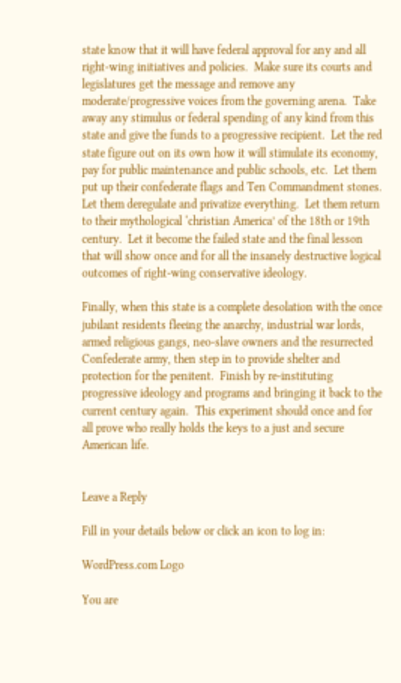state know that it will have federal approval for any and all right-wing initiatives and policies.  Make sure its courts and legislatures get the message and remove any moderate/progressive voices from the governing arena.  Take away any stimulus or federal spending of any kind from this state and give the funds to a progressive recipient.  Let the red state figure out on its own how it will stimulate its economy, pay for public maintenance and public schools, etc.  Let them put up their confederate flags and Ten Commandment stones.  Let them deregulate and privatize everything.  Let them return to their mythological ‘christian America’ of the 18th or 19th century.  Let it become the failed state and the final lesson that will show once and for all the insanely destructive logical outcomes of right-wing conservative ideology.

Finally, when this state is a complete desolation with the once jubilant residents fleeing the anarchy, industrial war lords, armed religious gangs, neo-slave owners and the resurrected Confederate army, then step in to provide shelter and protection for the penitent.  Finish by re-instituting progressive ideology and programs and bringing it back to the current century again.  This experiment should once and for all prove who really holds the keys to a just and secure American life.


Leave a Reply

Fill in your details below or click an icon to log in:

WordPress.com Logo

You are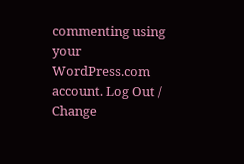commenting using your WordPress.com account. Log Out /  Change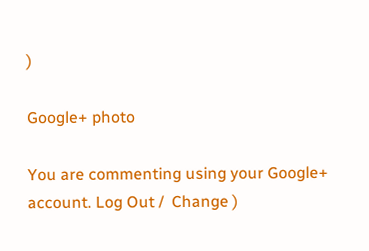)

Google+ photo

You are commenting using your Google+ account. Log Out /  Change )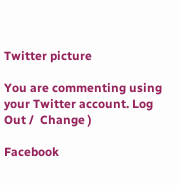Twitter picture

You are commenting using your Twitter account. Log Out /  Change )

Facebook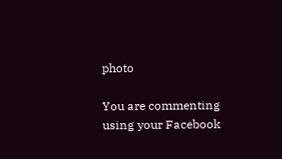photo

You are commenting using your Facebook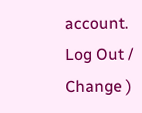account. Log Out /  Change )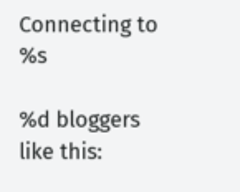Connecting to %s

%d bloggers like this: